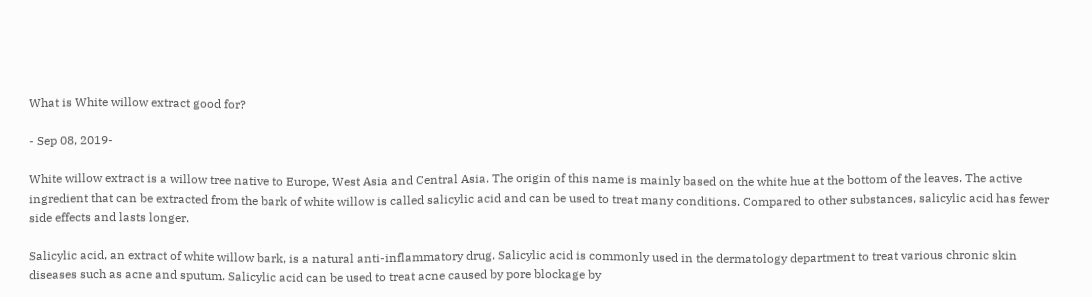What is White willow extract good for?

- Sep 08, 2019-

White willow extract is a willow tree native to Europe, West Asia and Central Asia. The origin of this name is mainly based on the white hue at the bottom of the leaves. The active ingredient that can be extracted from the bark of white willow is called salicylic acid and can be used to treat many conditions. Compared to other substances, salicylic acid has fewer side effects and lasts longer.

Salicylic acid, an extract of white willow bark, is a natural anti-inflammatory drug. Salicylic acid is commonly used in the dermatology department to treat various chronic skin diseases such as acne and sputum. Salicylic acid can be used to treat acne caused by pore blockage by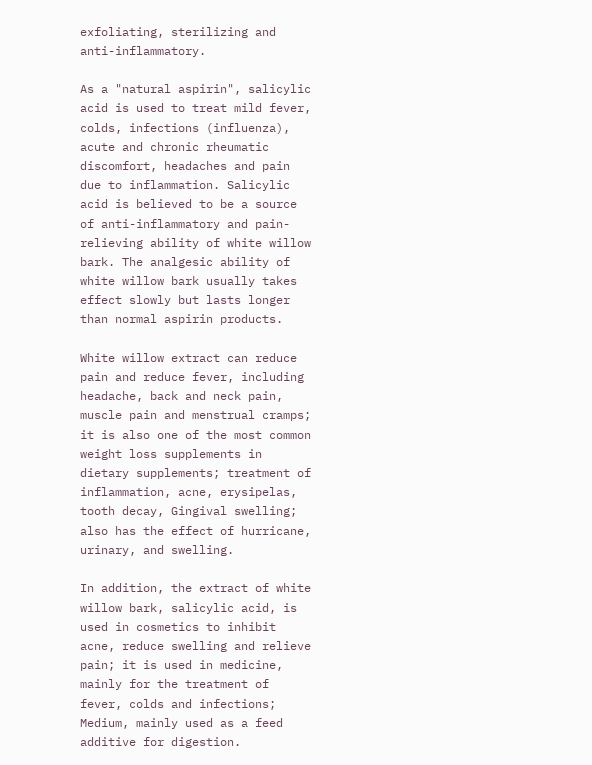exfoliating, sterilizing and anti-inflammatory.

As a "natural aspirin", salicylic acid is used to treat mild fever, colds, infections (influenza), acute and chronic rheumatic discomfort, headaches and pain due to inflammation. Salicylic acid is believed to be a source of anti-inflammatory and pain-relieving ability of white willow bark. The analgesic ability of white willow bark usually takes effect slowly but lasts longer than normal aspirin products.

White willow extract can reduce pain and reduce fever, including headache, back and neck pain, muscle pain and menstrual cramps; it is also one of the most common weight loss supplements in dietary supplements; treatment of inflammation, acne, erysipelas, tooth decay, Gingival swelling; also has the effect of hurricane, urinary, and swelling.

In addition, the extract of white willow bark, salicylic acid, is used in cosmetics to inhibit acne, reduce swelling and relieve pain; it is used in medicine, mainly for the treatment of fever, colds and infections; Medium, mainly used as a feed additive for digestion.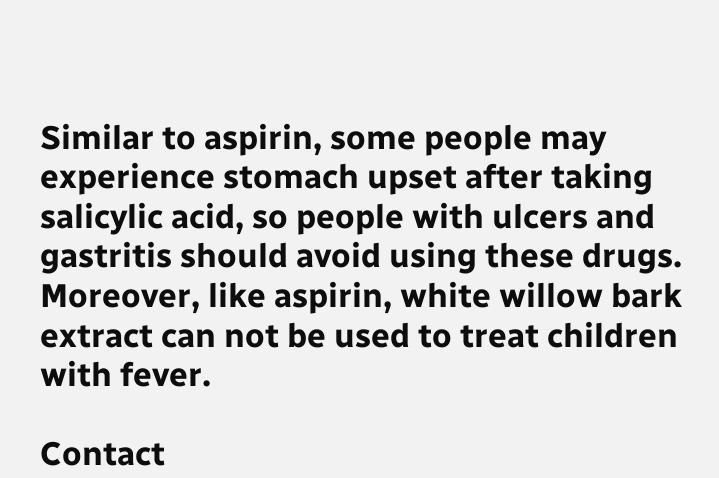Similar to aspirin, some people may experience stomach upset after taking salicylic acid, so people with ulcers and gastritis should avoid using these drugs. Moreover, like aspirin, white willow bark extract can not be used to treat children with fever.

Contact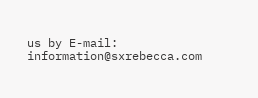us by E-mail: information@sxrebecca.com